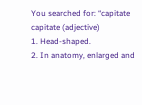You searched for: “capitate
capitate (adjective)
1. Head-shaped.
2. In anatomy, enlarged and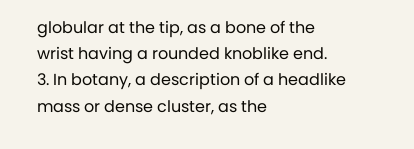globular at the tip, as a bone of the wrist having a rounded knoblike end.
3. In botany, a description of a headlike mass or dense cluster, as the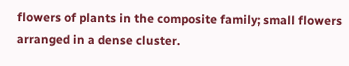flowers of plants in the composite family; small flowers arranged in a dense cluster.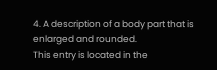4. A description of a body part that is enlarged and rounded.
This entry is located in the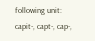following unit: capit-, capt-, cap-,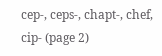cep-, ceps-, chapt-, chef, cip- (page 2)